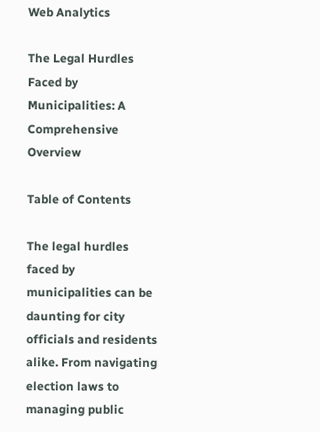Web Analytics

The Legal Hurdles Faced by Municipalities: A Comprehensive Overview

Table of Contents

The legal hurdles faced by municipalities can be daunting for city officials and residents alike. From navigating election laws to managing public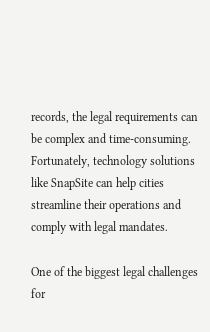records, the legal requirements can be complex and time-consuming. Fortunately, technology solutions like SnapSite can help cities streamline their operations and comply with legal mandates.

One of the biggest legal challenges for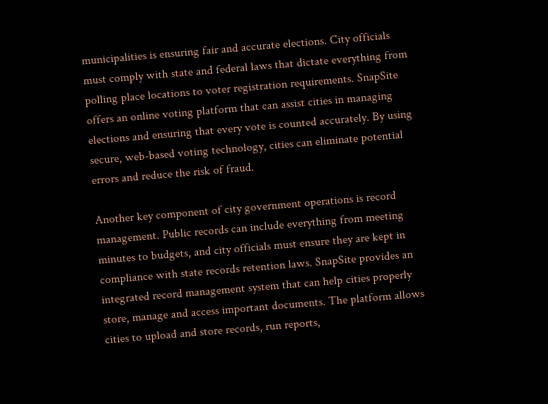municipalities is ensuring fair and accurate elections. City officials must comply with state and federal laws that dictate everything from polling place locations to voter registration requirements. SnapSite offers an online voting platform that can assist cities in managing elections and ensuring that every vote is counted accurately. By using secure, web-based voting technology, cities can eliminate potential errors and reduce the risk of fraud.

Another key component of city government operations is record management. Public records can include everything from meeting minutes to budgets, and city officials must ensure they are kept in compliance with state records retention laws. SnapSite provides an integrated record management system that can help cities properly store, manage and access important documents. The platform allows cities to upload and store records, run reports,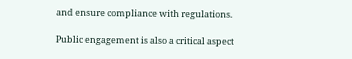and ensure compliance with regulations.

Public engagement is also a critical aspect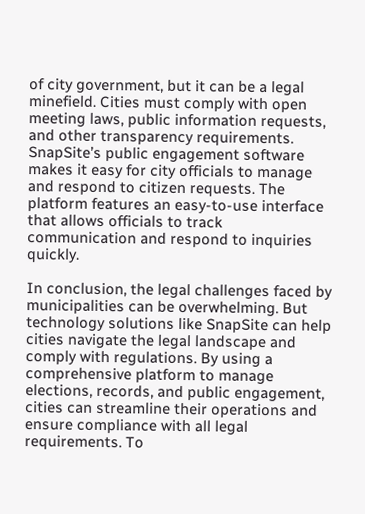of city government, but it can be a legal minefield. Cities must comply with open meeting laws, public information requests, and other transparency requirements. SnapSite’s public engagement software makes it easy for city officials to manage and respond to citizen requests. The platform features an easy-to-use interface that allows officials to track communication and respond to inquiries quickly.

In conclusion, the legal challenges faced by municipalities can be overwhelming. But technology solutions like SnapSite can help cities navigate the legal landscape and comply with regulations. By using a comprehensive platform to manage elections, records, and public engagement, cities can streamline their operations and ensure compliance with all legal requirements. To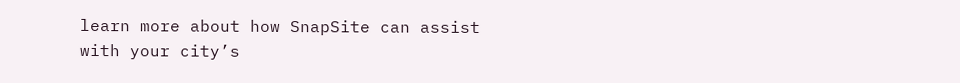learn more about how SnapSite can assist with your city’s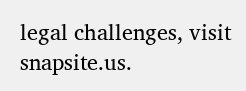legal challenges, visit snapsite.us.